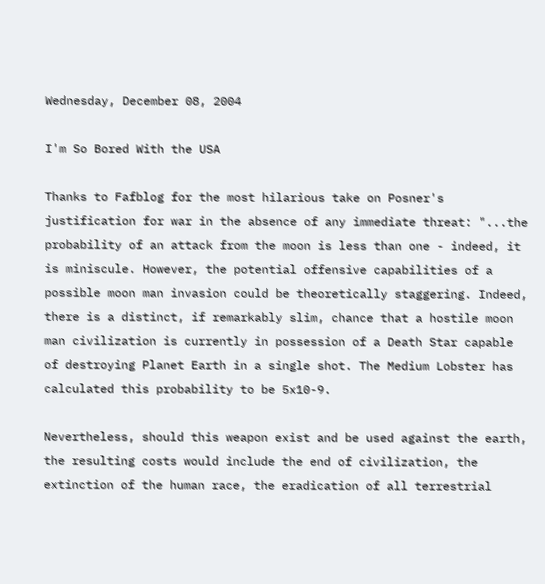Wednesday, December 08, 2004

I'm So Bored With the USA

Thanks to Fafblog for the most hilarious take on Posner's justification for war in the absence of any immediate threat: "...the probability of an attack from the moon is less than one - indeed, it is miniscule. However, the potential offensive capabilities of a possible moon man invasion could be theoretically staggering. Indeed, there is a distinct, if remarkably slim, chance that a hostile moon man civilization is currently in possession of a Death Star capable of destroying Planet Earth in a single shot. The Medium Lobster has calculated this probability to be 5x10-9.

Nevertheless, should this weapon exist and be used against the earth, the resulting costs would include the end of civilization, the extinction of the human race, the eradication of all terrestrial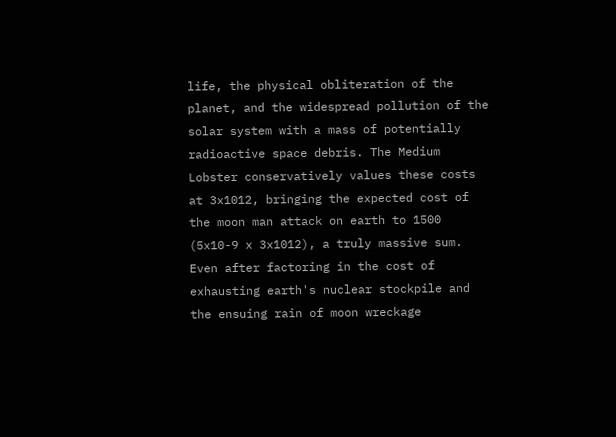life, the physical obliteration of the planet, and the widespread pollution of the solar system with a mass of potentially radioactive space debris. The Medium Lobster conservatively values these costs at 3x1012, bringing the expected cost of the moon man attack on earth to 1500 (5x10-9 x 3x1012), a truly massive sum. Even after factoring in the cost of exhausting earth's nuclear stockpile and the ensuing rain of moon wreckage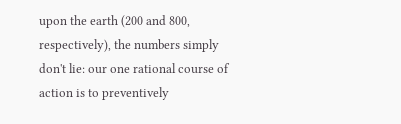upon the earth (200 and 800, respectively), the numbers simply don't lie: our one rational course of action is to preventively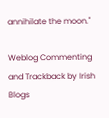annihilate the moon."

Weblog Commenting and Trackback by Irish Blogs